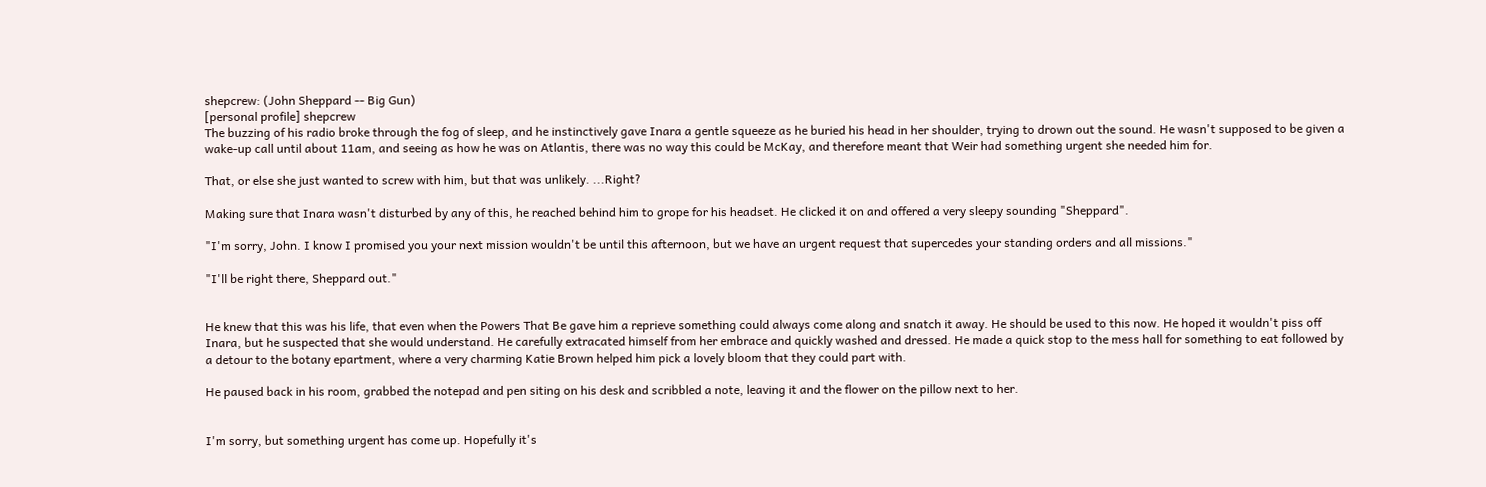shepcrew: (John Sheppard -- Big Gun)
[personal profile] shepcrew
The buzzing of his radio broke through the fog of sleep, and he instinctively gave Inara a gentle squeeze as he buried his head in her shoulder, trying to drown out the sound. He wasn't supposed to be given a wake-up call until about 11am, and seeing as how he was on Atlantis, there was no way this could be McKay, and therefore meant that Weir had something urgent she needed him for.

That, or else she just wanted to screw with him, but that was unlikely. ...Right?

Making sure that Inara wasn't disturbed by any of this, he reached behind him to grope for his headset. He clicked it on and offered a very sleepy sounding "Sheppard".

"I'm sorry, John. I know I promised you your next mission wouldn't be until this afternoon, but we have an urgent request that supercedes your standing orders and all missions."

"I'll be right there, Sheppard out."


He knew that this was his life, that even when the Powers That Be gave him a reprieve something could always come along and snatch it away. He should be used to this now. He hoped it wouldn't piss off Inara, but he suspected that she would understand. He carefully extracated himself from her embrace and quickly washed and dressed. He made a quick stop to the mess hall for something to eat followed by a detour to the botany epartment, where a very charming Katie Brown helped him pick a lovely bloom that they could part with.

He paused back in his room, grabbed the notepad and pen siting on his desk and scribbled a note, leaving it and the flower on the pillow next to her.


I'm sorry, but something urgent has come up. Hopefully it's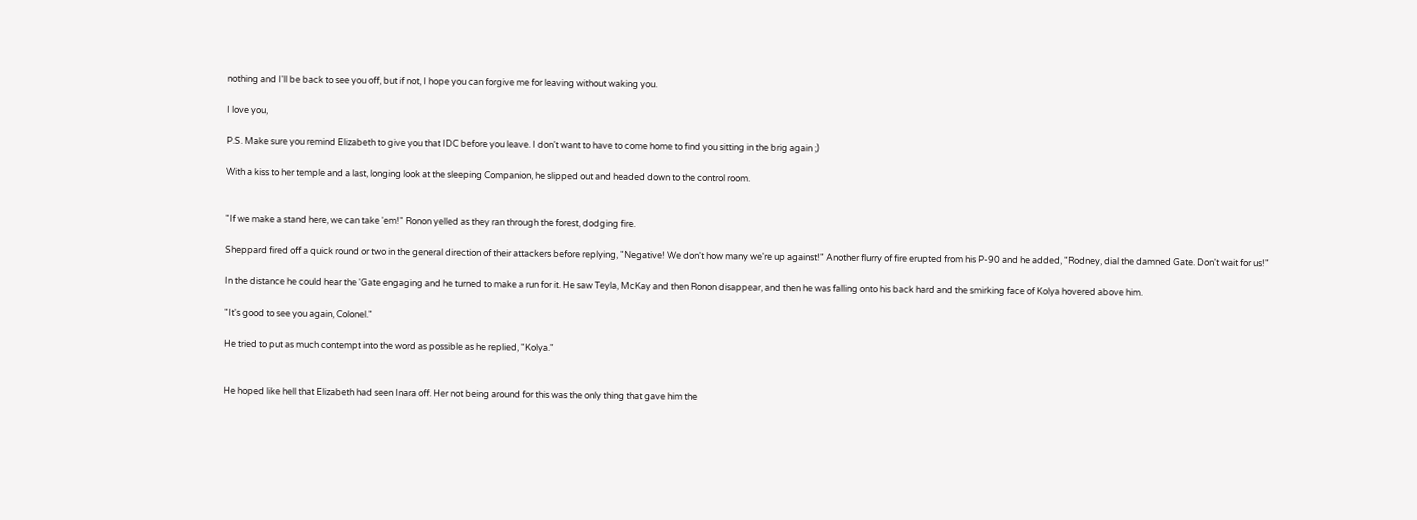nothing and I'll be back to see you off, but if not, I hope you can forgive me for leaving without waking you.

I love you,

P.S. Make sure you remind Elizabeth to give you that IDC before you leave. I don't want to have to come home to find you sitting in the brig again ;)

With a kiss to her temple and a last, longing look at the sleeping Companion, he slipped out and headed down to the control room.


"If we make a stand here, we can take 'em!" Ronon yelled as they ran through the forest, dodging fire.

Sheppard fired off a quick round or two in the general direction of their attackers before replying, "Negative! We don't how many we're up against!" Another flurry of fire erupted from his P-90 and he added, "Rodney, dial the damned Gate. Don't wait for us!"

In the distance he could hear the 'Gate engaging and he turned to make a run for it. He saw Teyla, McKay and then Ronon disappear, and then he was falling onto his back hard and the smirking face of Kolya hovered above him.

"It's good to see you again, Colonel."

He tried to put as much contempt into the word as possible as he replied, "Kolya."


He hoped like hell that Elizabeth had seen Inara off. Her not being around for this was the only thing that gave him the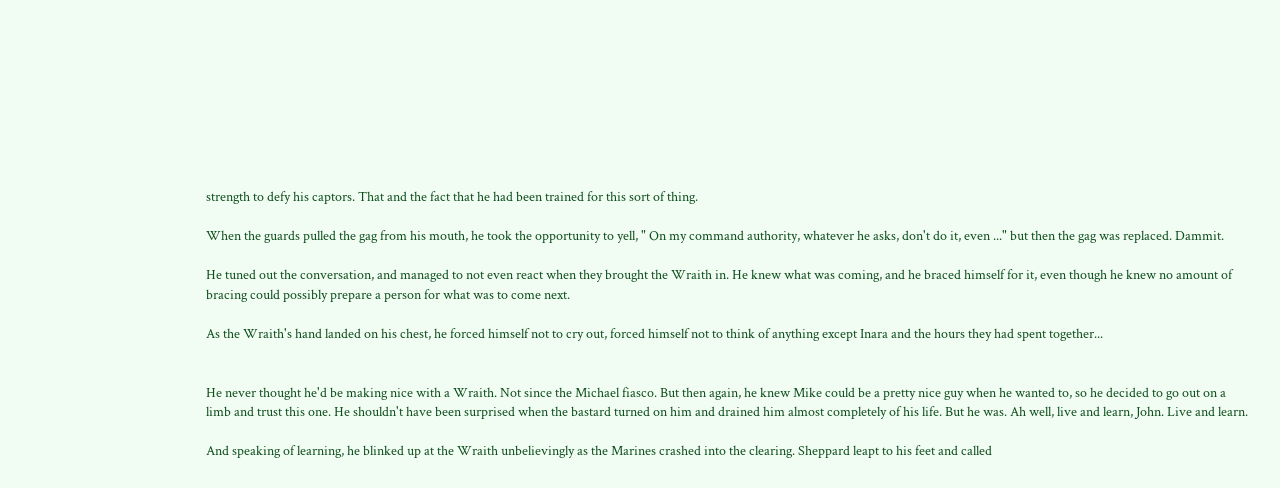strength to defy his captors. That and the fact that he had been trained for this sort of thing.

When the guards pulled the gag from his mouth, he took the opportunity to yell, " On my command authority, whatever he asks, don't do it, even ..." but then the gag was replaced. Dammit.

He tuned out the conversation, and managed to not even react when they brought the Wraith in. He knew what was coming, and he braced himself for it, even though he knew no amount of bracing could possibly prepare a person for what was to come next.

As the Wraith's hand landed on his chest, he forced himself not to cry out, forced himself not to think of anything except Inara and the hours they had spent together...


He never thought he'd be making nice with a Wraith. Not since the Michael fiasco. But then again, he knew Mike could be a pretty nice guy when he wanted to, so he decided to go out on a limb and trust this one. He shouldn't have been surprised when the bastard turned on him and drained him almost completely of his life. But he was. Ah well, live and learn, John. Live and learn.

And speaking of learning, he blinked up at the Wraith unbelievingly as the Marines crashed into the clearing. Sheppard leapt to his feet and called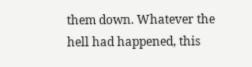them down. Whatever the hell had happened, this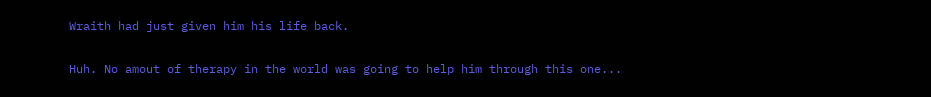Wraith had just given him his life back.

Huh. No amout of therapy in the world was going to help him through this one...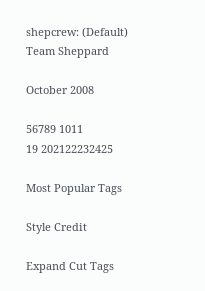shepcrew: (Default)
Team Sheppard

October 2008

56789 1011
19 202122232425

Most Popular Tags

Style Credit

Expand Cut Tags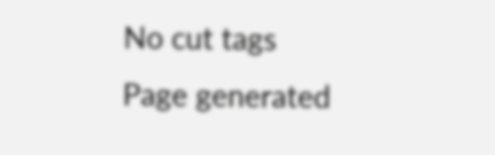No cut tags
Page generated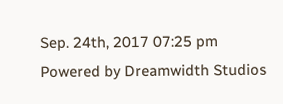Sep. 24th, 2017 07:25 pm
Powered by Dreamwidth Studios